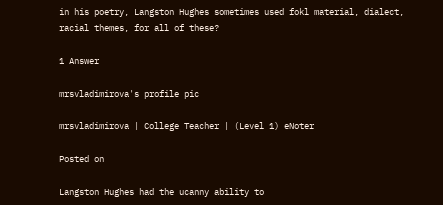in his poetry, Langston Hughes sometimes used fokl material, dialect, racial themes, for all of these?

1 Answer

mrsvladimirova's profile pic

mrsvladimirova | College Teacher | (Level 1) eNoter

Posted on

Langston Hughes had the ucanny ability to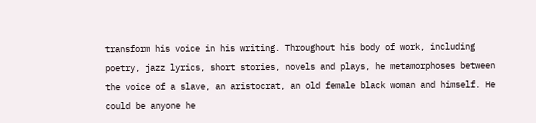transform his voice in his writing. Throughout his body of work, including poetry, jazz lyrics, short stories, novels and plays, he metamorphoses between the voice of a slave, an aristocrat, an old female black woman and himself. He could be anyone he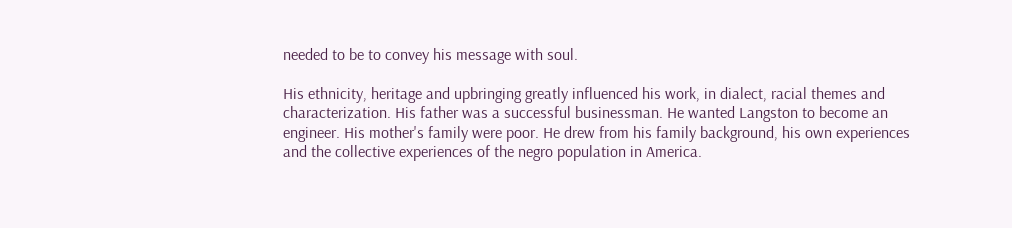needed to be to convey his message with soul.

His ethnicity, heritage and upbringing greatly influenced his work, in dialect, racial themes and characterization. His father was a successful businessman. He wanted Langston to become an engineer. His mother's family were poor. He drew from his family background, his own experiences and the collective experiences of the negro population in America.